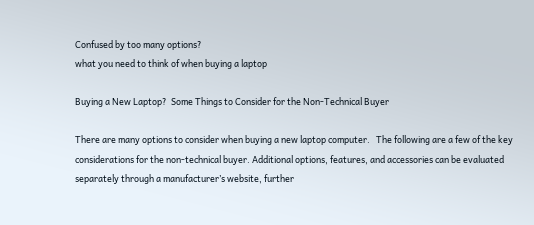Confused by too many options?
what you need to think of when buying a laptop

Buying a New Laptop?  Some Things to Consider for the Non-Technical Buyer

There are many options to consider when buying a new laptop computer.   The following are a few of the key considerations for the non-technical buyer. Additional options, features, and accessories can be evaluated separately through a manufacturer’s website, further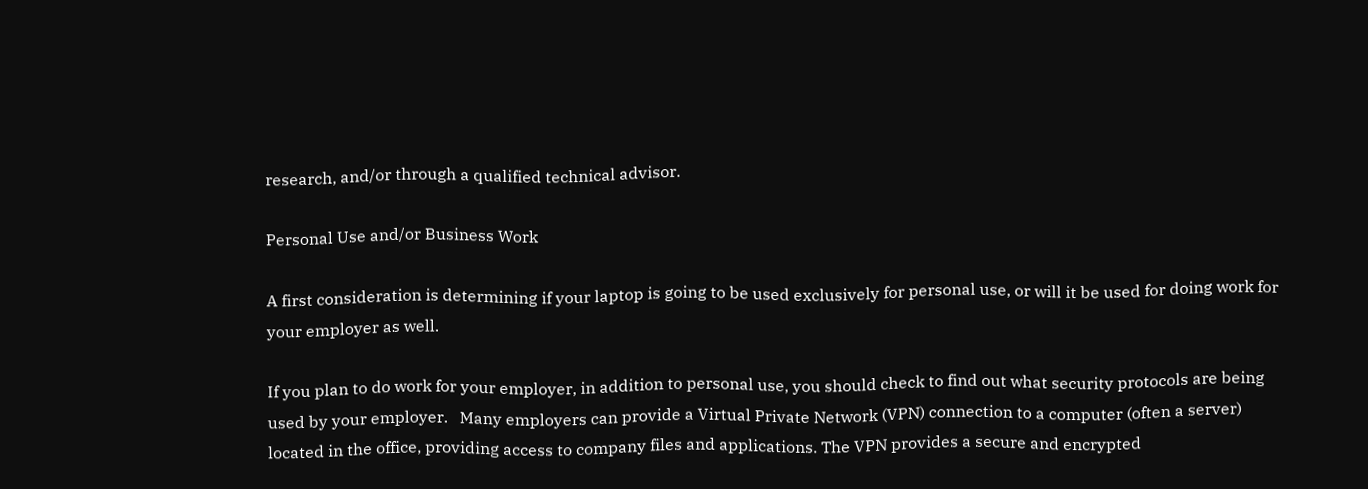research, and/or through a qualified technical advisor.

Personal Use and/or Business Work

A first consideration is determining if your laptop is going to be used exclusively for personal use, or will it be used for doing work for your employer as well.

If you plan to do work for your employer, in addition to personal use, you should check to find out what security protocols are being used by your employer.   Many employers can provide a Virtual Private Network (VPN) connection to a computer (often a server) located in the office, providing access to company files and applications. The VPN provides a secure and encrypted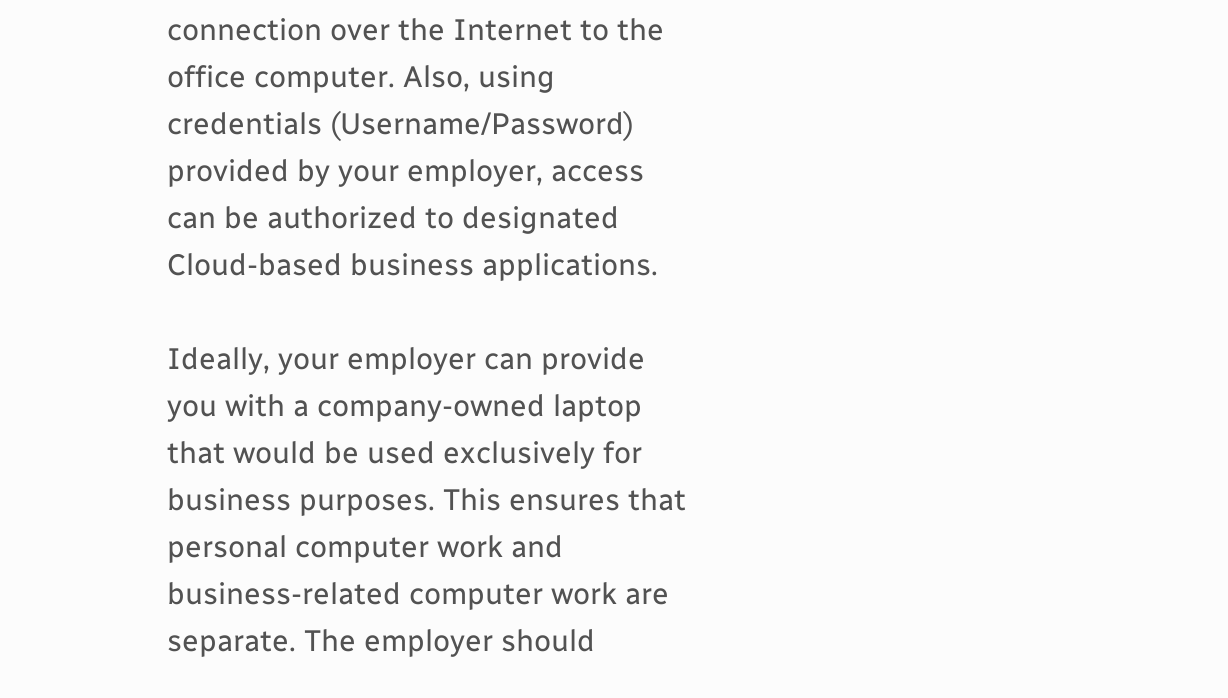connection over the Internet to the office computer. Also, using credentials (Username/Password) provided by your employer, access can be authorized to designated Cloud-based business applications.

Ideally, your employer can provide you with a company-owned laptop that would be used exclusively for business purposes. This ensures that personal computer work and business-related computer work are separate. The employer should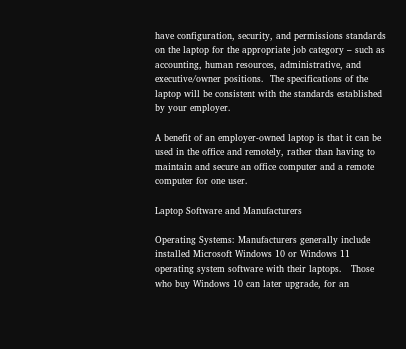have configuration, security, and permissions standards on the laptop for the appropriate job category – such as accounting, human resources, administrative, and executive/owner positions.  The specifications of the laptop will be consistent with the standards established by your employer.

A benefit of an employer-owned laptop is that it can be used in the office and remotely, rather than having to maintain and secure an office computer and a remote computer for one user.

Laptop Software and Manufacturers

Operating Systems: Manufacturers generally include installed Microsoft Windows 10 or Windows 11 operating system software with their laptops.   Those who buy Windows 10 can later upgrade, for an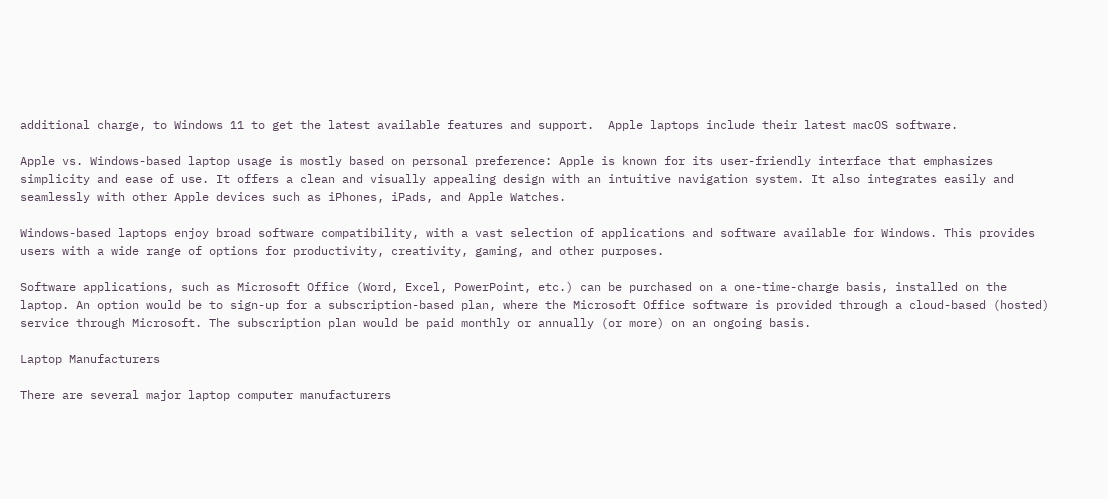additional charge, to Windows 11 to get the latest available features and support.  Apple laptops include their latest macOS software.

Apple vs. Windows-based laptop usage is mostly based on personal preference: Apple is known for its user-friendly interface that emphasizes simplicity and ease of use. It offers a clean and visually appealing design with an intuitive navigation system. It also integrates easily and seamlessly with other Apple devices such as iPhones, iPads, and Apple Watches.

Windows-based laptops enjoy broad software compatibility, with a vast selection of applications and software available for Windows. This provides users with a wide range of options for productivity, creativity, gaming, and other purposes.

Software applications, such as Microsoft Office (Word, Excel, PowerPoint, etc.) can be purchased on a one-time-charge basis, installed on the laptop. An option would be to sign-up for a subscription-based plan, where the Microsoft Office software is provided through a cloud-based (hosted) service through Microsoft. The subscription plan would be paid monthly or annually (or more) on an ongoing basis.

Laptop Manufacturers

There are several major laptop computer manufacturers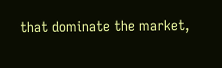that dominate the market,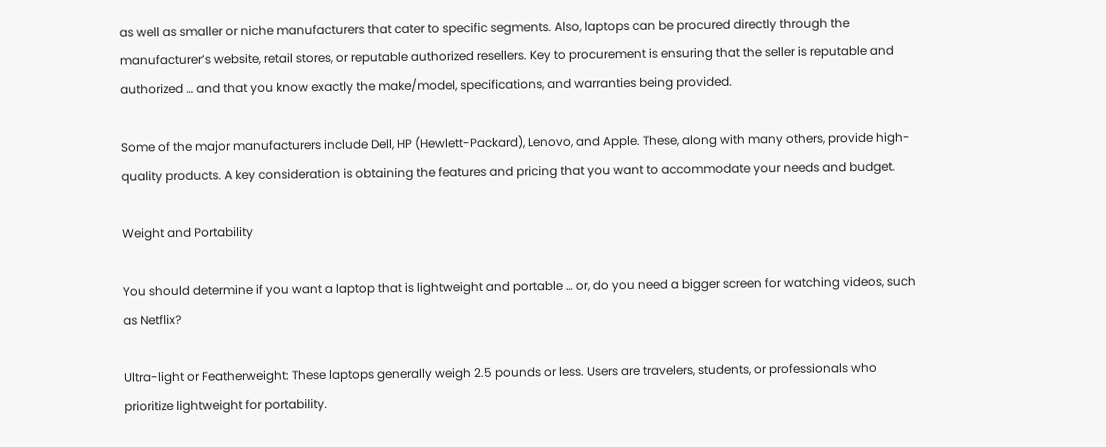as well as smaller or niche manufacturers that cater to specific segments. Also, laptops can be procured directly through the manufacturer’s website, retail stores, or reputable authorized resellers. Key to procurement is ensuring that the seller is reputable and authorized … and that you know exactly the make/model, specifications, and warranties being provided.

Some of the major manufacturers include Dell, HP (Hewlett-Packard), Lenovo, and Apple. These, along with many others, provide high-quality products. A key consideration is obtaining the features and pricing that you want to accommodate your needs and budget.

Weight and Portability

You should determine if you want a laptop that is lightweight and portable … or, do you need a bigger screen for watching videos, such as Netflix?

Ultra-light or Featherweight: These laptops generally weigh 2.5 pounds or less. Users are travelers, students, or professionals who prioritize lightweight for portability.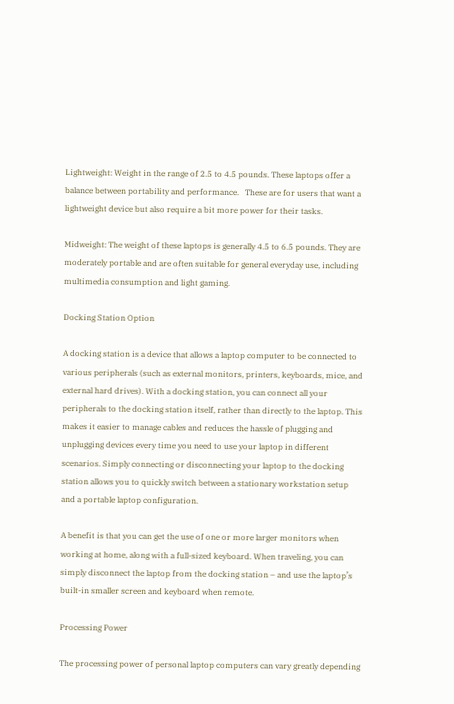Lightweight: Weight in the range of 2.5 to 4.5 pounds. These laptops offer a balance between portability and performance.   These are for users that want a lightweight device but also require a bit more power for their tasks.

Midweight: The weight of these laptops is generally 4.5 to 6.5 pounds. They are moderately portable and are often suitable for general everyday use, including multimedia consumption and light gaming.

Docking Station Option

A docking station is a device that allows a laptop computer to be connected to various peripherals (such as external monitors, printers, keyboards, mice, and external hard drives). With a docking station, you can connect all your peripherals to the docking station itself, rather than directly to the laptop. This makes it easier to manage cables and reduces the hassle of plugging and unplugging devices every time you need to use your laptop in different scenarios. Simply connecting or disconnecting your laptop to the docking station allows you to quickly switch between a stationary workstation setup and a portable laptop configuration.

A benefit is that you can get the use of one or more larger monitors when working at home, along with a full-sized keyboard. When traveling, you can simply disconnect the laptop from the docking station – and use the laptop’s built-in smaller screen and keyboard when remote.

Processing Power

The processing power of personal laptop computers can vary greatly depending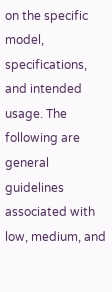on the specific model, specifications, and intended usage. The following are general guidelines associated with low, medium, and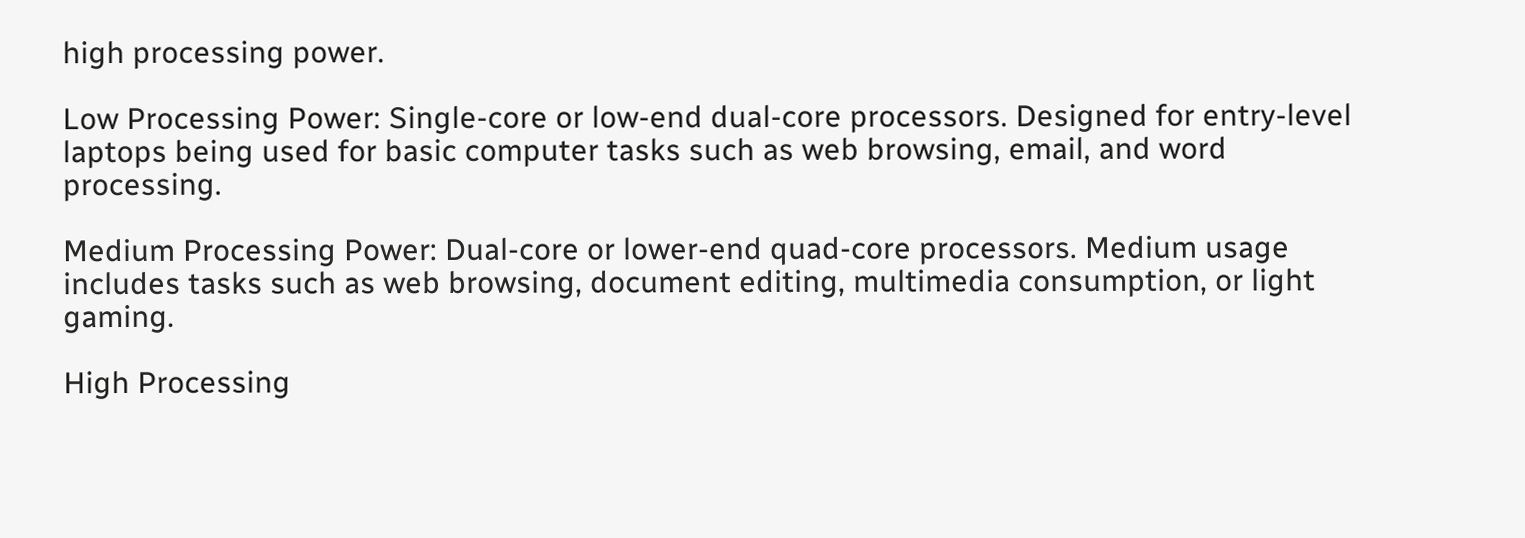high processing power.

Low Processing Power: Single-core or low-end dual-core processors. Designed for entry-level laptops being used for basic computer tasks such as web browsing, email, and word processing.

Medium Processing Power: Dual-core or lower-end quad-core processors. Medium usage includes tasks such as web browsing, document editing, multimedia consumption, or light gaming.

High Processing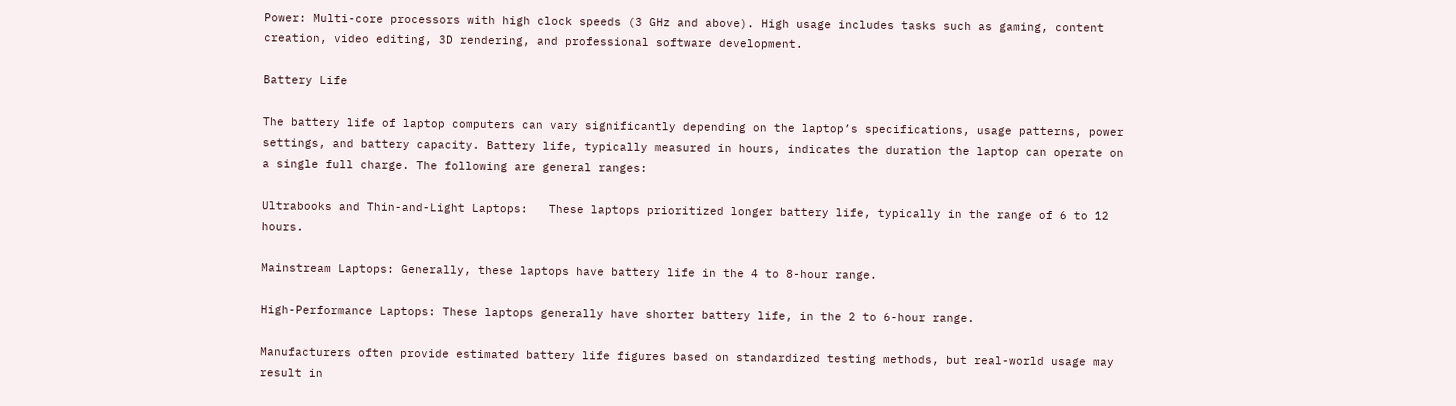Power: Multi-core processors with high clock speeds (3 GHz and above). High usage includes tasks such as gaming, content creation, video editing, 3D rendering, and professional software development.

Battery Life

The battery life of laptop computers can vary significantly depending on the laptop’s specifications, usage patterns, power settings, and battery capacity. Battery life, typically measured in hours, indicates the duration the laptop can operate on a single full charge. The following are general ranges:

Ultrabooks and Thin-and-Light Laptops:   These laptops prioritized longer battery life, typically in the range of 6 to 12 hours.

Mainstream Laptops: Generally, these laptops have battery life in the 4 to 8-hour range.

High-Performance Laptops: These laptops generally have shorter battery life, in the 2 to 6-hour range.

Manufacturers often provide estimated battery life figures based on standardized testing methods, but real-world usage may result in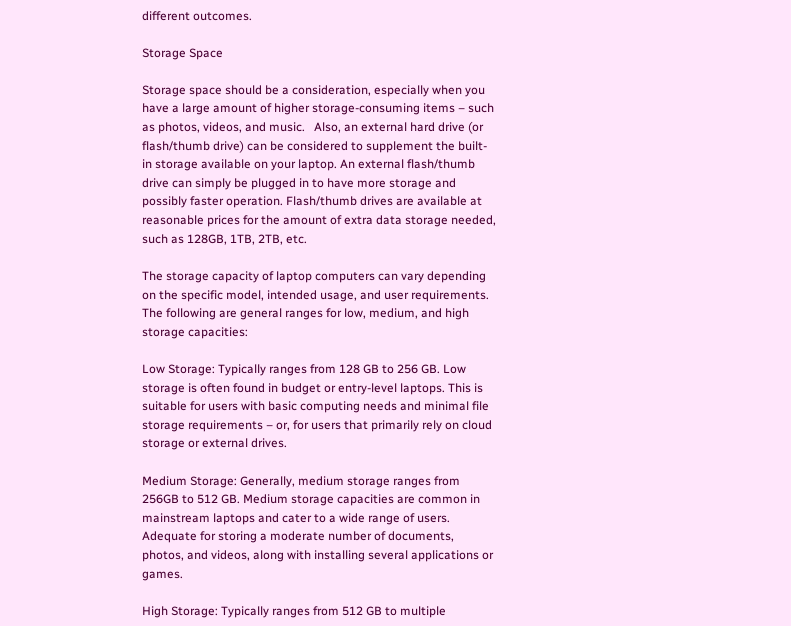different outcomes.

Storage Space

Storage space should be a consideration, especially when you have a large amount of higher storage-consuming items – such as photos, videos, and music.   Also, an external hard drive (or flash/thumb drive) can be considered to supplement the built-in storage available on your laptop. An external flash/thumb drive can simply be plugged in to have more storage and possibly faster operation. Flash/thumb drives are available at reasonable prices for the amount of extra data storage needed, such as 128GB, 1TB, 2TB, etc.

The storage capacity of laptop computers can vary depending on the specific model, intended usage, and user requirements. The following are general ranges for low, medium, and high storage capacities:

Low Storage: Typically ranges from 128 GB to 256 GB. Low storage is often found in budget or entry-level laptops. This is suitable for users with basic computing needs and minimal file storage requirements – or, for users that primarily rely on cloud storage or external drives.

Medium Storage: Generally, medium storage ranges from 256GB to 512 GB. Medium storage capacities are common in mainstream laptops and cater to a wide range of users. Adequate for storing a moderate number of documents, photos, and videos, along with installing several applications or games.

High Storage: Typically ranges from 512 GB to multiple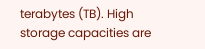terabytes (TB). High storage capacities are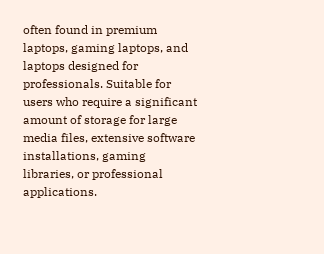often found in premium laptops, gaming laptops, and laptops designed for professionals. Suitable for users who require a significant amount of storage for large media files, extensive software installations, gaming libraries, or professional applications.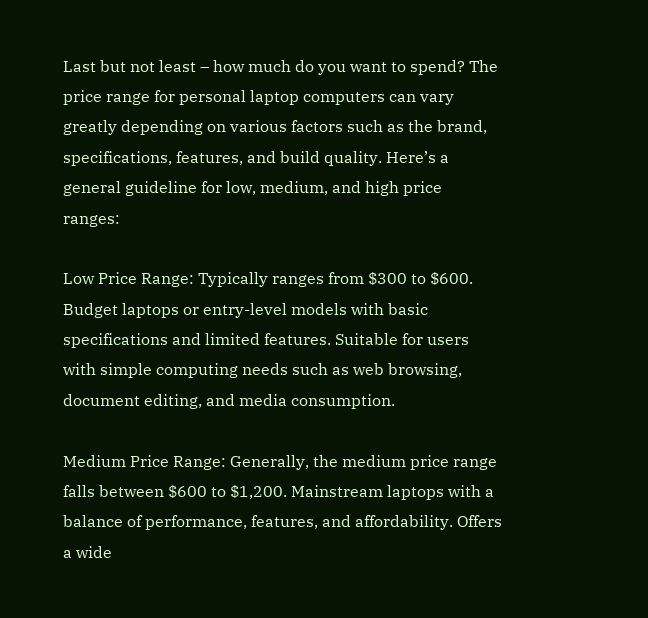Last but not least – how much do you want to spend? The price range for personal laptop computers can vary greatly depending on various factors such as the brand, specifications, features, and build quality. Here’s a general guideline for low, medium, and high price ranges:

Low Price Range: Typically ranges from $300 to $600. Budget laptops or entry-level models with basic specifications and limited features. Suitable for users with simple computing needs such as web browsing, document editing, and media consumption.

Medium Price Range: Generally, the medium price range falls between $600 to $1,200. Mainstream laptops with a balance of performance, features, and affordability. Offers a wide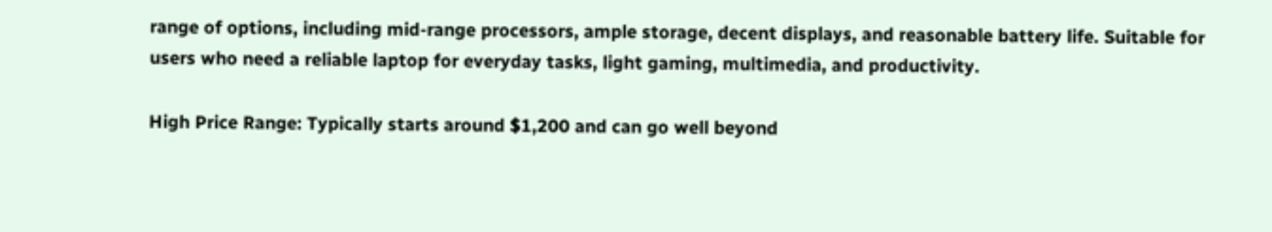range of options, including mid-range processors, ample storage, decent displays, and reasonable battery life. Suitable for users who need a reliable laptop for everyday tasks, light gaming, multimedia, and productivity.

High Price Range: Typically starts around $1,200 and can go well beyond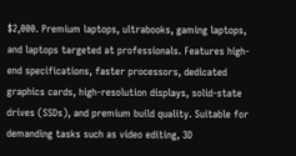$2,000. Premium laptops, ultrabooks, gaming laptops, and laptops targeted at professionals. Features high-end specifications, faster processors, dedicated graphics cards, high-resolution displays, solid-state drives (SSDs), and premium build quality. Suitable for demanding tasks such as video editing, 3D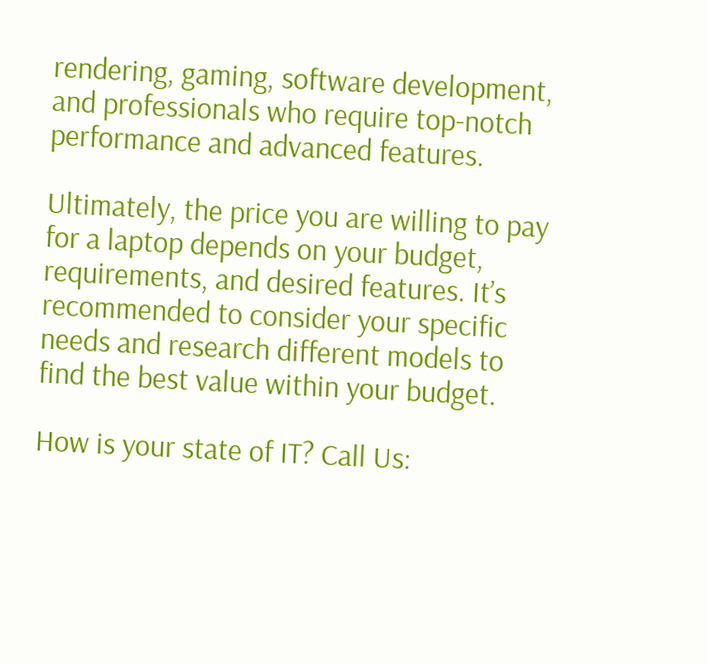rendering, gaming, software development, and professionals who require top-notch performance and advanced features.

Ultimately, the price you are willing to pay for a laptop depends on your budget, requirements, and desired features. It’s recommended to consider your specific needs and research different models to find the best value within your budget.

How is your state of IT? Call Us: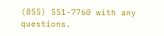(855) 551-7760 with any questions.